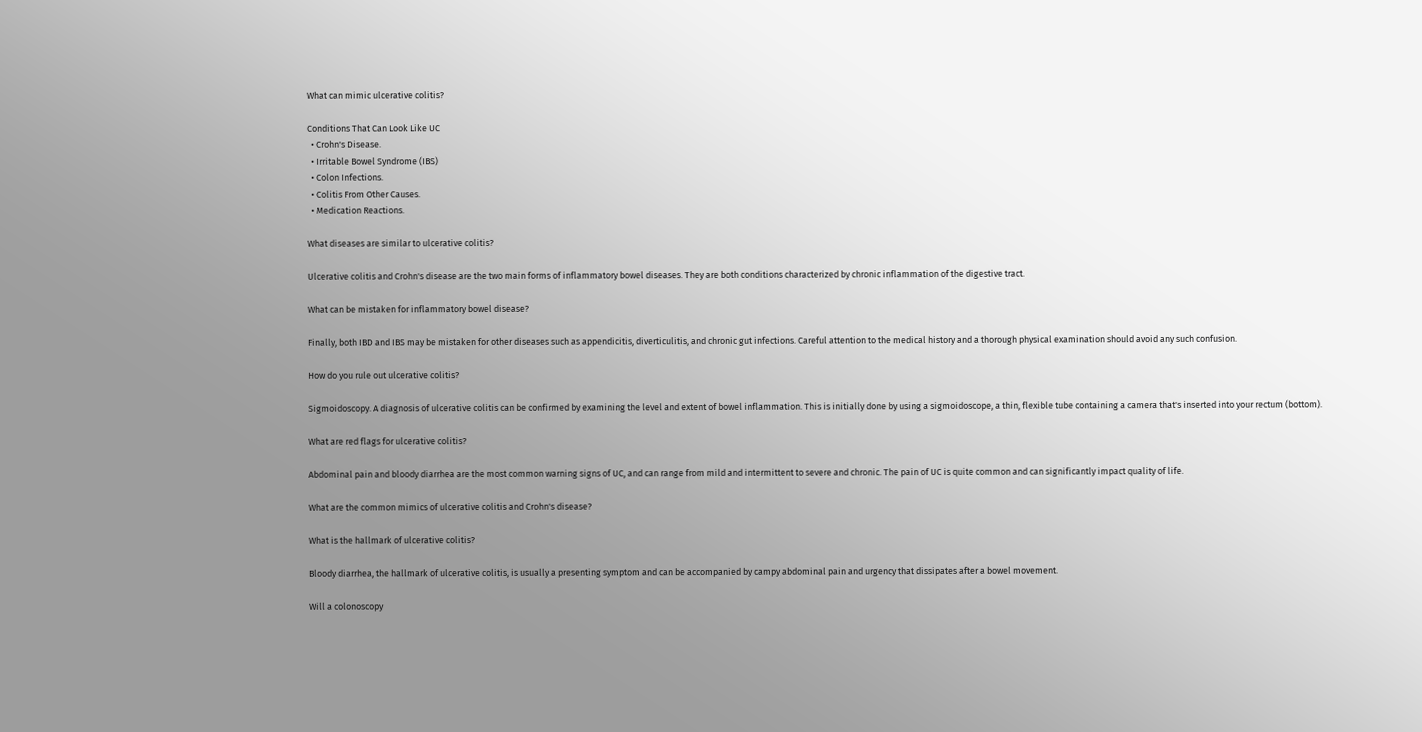What can mimic ulcerative colitis?

Conditions That Can Look Like UC
  • Crohn's Disease.
  • Irritable Bowel Syndrome (IBS)
  • Colon Infections.
  • Colitis From Other Causes.
  • Medication Reactions.

What diseases are similar to ulcerative colitis?

Ulcerative colitis and Crohn's disease are the two main forms of inflammatory bowel diseases. They are both conditions characterized by chronic inflammation of the digestive tract.

What can be mistaken for inflammatory bowel disease?

Finally, both IBD and IBS may be mistaken for other diseases such as appendicitis, diverticulitis, and chronic gut infections. Careful attention to the medical history and a thorough physical examination should avoid any such confusion.

How do you rule out ulcerative colitis?

Sigmoidoscopy. A diagnosis of ulcerative colitis can be confirmed by examining the level and extent of bowel inflammation. This is initially done by using a sigmoidoscope, a thin, flexible tube containing a camera that's inserted into your rectum (bottom).

What are red flags for ulcerative colitis?

Abdominal pain and bloody diarrhea are the most common warning signs of UC, and can range from mild and intermittent to severe and chronic. The pain of UC is quite common and can significantly impact quality of life.

What are the common mimics of ulcerative colitis and Crohn's disease?

What is the hallmark of ulcerative colitis?

Bloody diarrhea, the hallmark of ulcerative colitis, is usually a presenting symptom and can be accompanied by campy abdominal pain and urgency that dissipates after a bowel movement.

Will a colonoscopy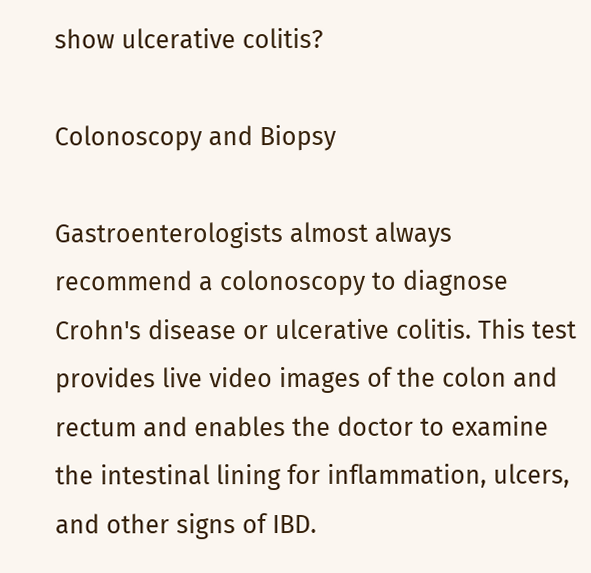show ulcerative colitis?

Colonoscopy and Biopsy

Gastroenterologists almost always recommend a colonoscopy to diagnose Crohn's disease or ulcerative colitis. This test provides live video images of the colon and rectum and enables the doctor to examine the intestinal lining for inflammation, ulcers, and other signs of IBD.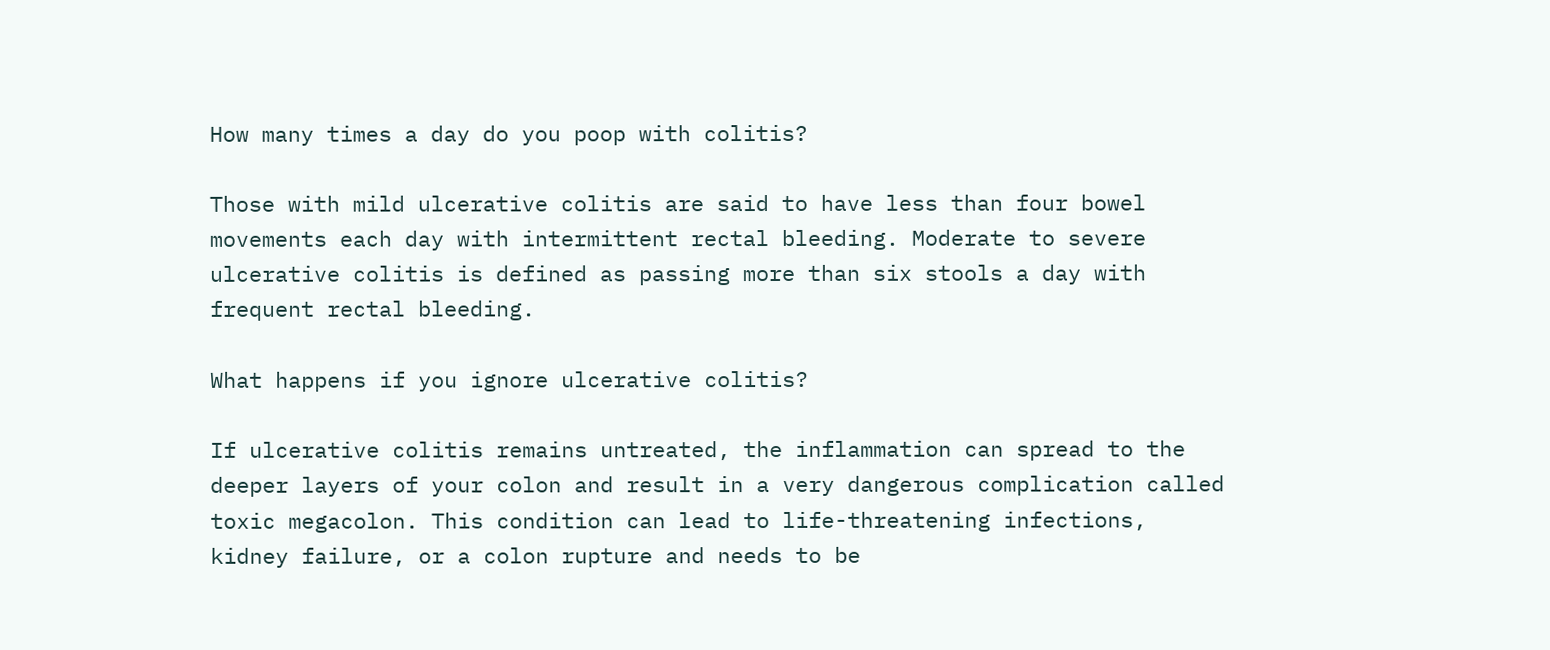How many times a day do you poop with colitis?

Those with mild ulcerative colitis are said to have less than four bowel movements each day with intermittent rectal bleeding. Moderate to severe ulcerative colitis is defined as passing more than six stools a day with frequent rectal bleeding.

What happens if you ignore ulcerative colitis?

If ulcerative colitis remains untreated, the inflammation can spread to the deeper layers of your colon and result in a very dangerous complication called toxic megacolon. This condition can lead to life-threatening infections, kidney failure, or a colon rupture and needs to be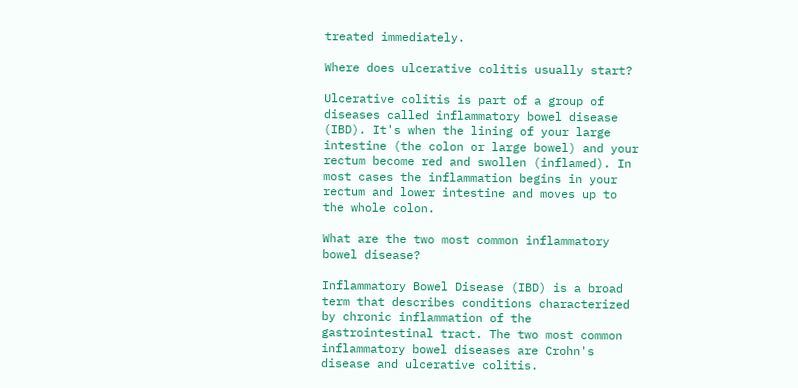treated immediately.

Where does ulcerative colitis usually start?

Ulcerative colitis is part of a group of diseases called inflammatory bowel disease (IBD). It's when the lining of your large intestine (the colon or large bowel) and your rectum become red and swollen (inflamed). In most cases the inflammation begins in your rectum and lower intestine and moves up to the whole colon.

What are the two most common inflammatory bowel disease?

Inflammatory Bowel Disease (IBD) is a broad term that describes conditions characterized by chronic inflammation of the gastrointestinal tract. The two most common inflammatory bowel diseases are Crohn's disease and ulcerative colitis.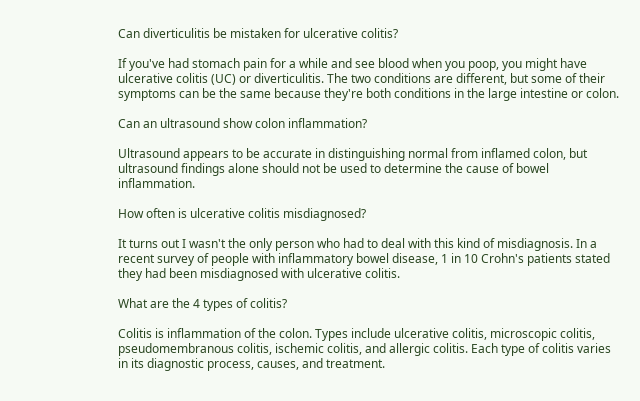Can diverticulitis be mistaken for ulcerative colitis?

If you've had stomach pain for a while and see blood when you poop, you might have ulcerative colitis (UC) or diverticulitis. The two conditions are different, but some of their symptoms can be the same because they're both conditions in the large intestine or colon.

Can an ultrasound show colon inflammation?

Ultrasound appears to be accurate in distinguishing normal from inflamed colon, but ultrasound findings alone should not be used to determine the cause of bowel inflammation.

How often is ulcerative colitis misdiagnosed?

It turns out I wasn't the only person who had to deal with this kind of misdiagnosis. In a recent survey of people with inflammatory bowel disease, 1 in 10 Crohn's patients stated they had been misdiagnosed with ulcerative colitis.

What are the 4 types of colitis?

Colitis is inflammation of the colon. Types include ulcerative colitis, microscopic colitis, pseudomembranous colitis, ischemic colitis, and allergic colitis. Each type of colitis varies in its diagnostic process, causes, and treatment.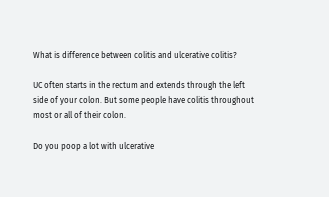What is difference between colitis and ulcerative colitis?

UC often starts in the rectum and extends through the left side of your colon. But some people have colitis throughout most or all of their colon.

Do you poop a lot with ulcerative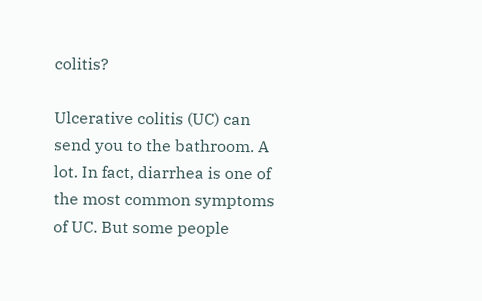colitis?

Ulcerative colitis (UC) can send you to the bathroom. A lot. In fact, diarrhea is one of the most common symptoms of UC. But some people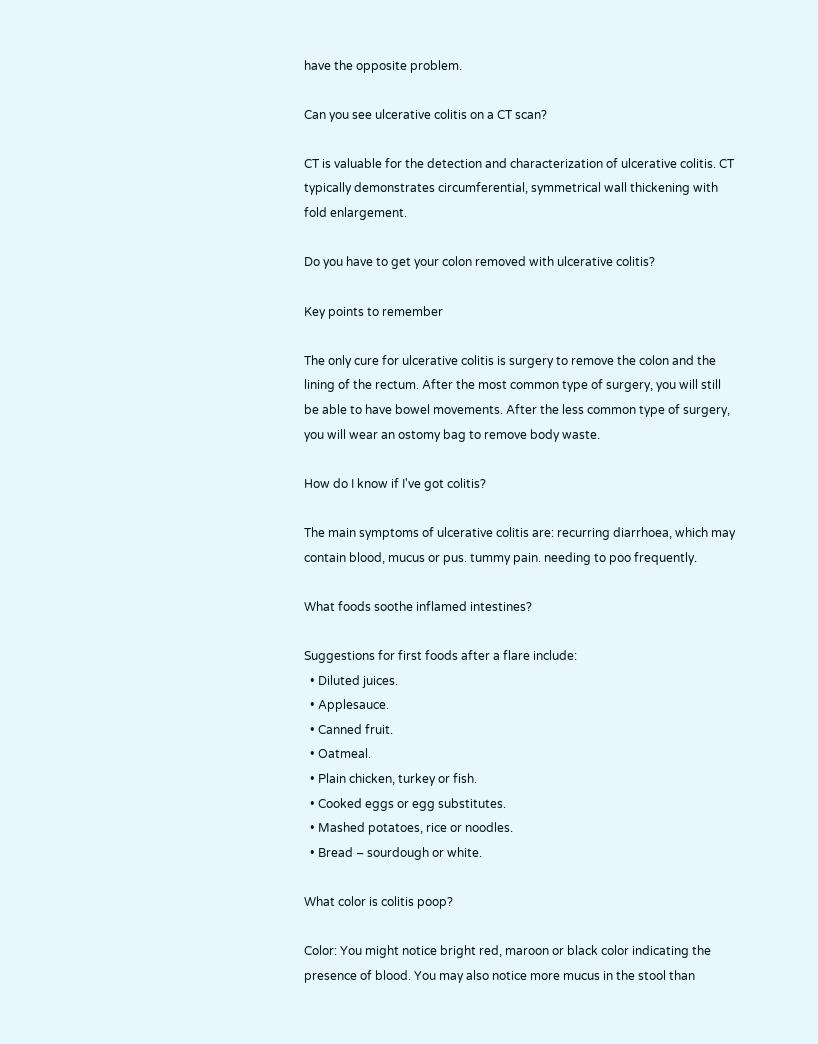have the opposite problem.

Can you see ulcerative colitis on a CT scan?

CT is valuable for the detection and characterization of ulcerative colitis. CT typically demonstrates circumferential, symmetrical wall thickening with fold enlargement.

Do you have to get your colon removed with ulcerative colitis?

Key points to remember

The only cure for ulcerative colitis is surgery to remove the colon and the lining of the rectum. After the most common type of surgery, you will still be able to have bowel movements. After the less common type of surgery, you will wear an ostomy bag to remove body waste.

How do I know if I've got colitis?

The main symptoms of ulcerative colitis are: recurring diarrhoea, which may contain blood, mucus or pus. tummy pain. needing to poo frequently.

What foods soothe inflamed intestines?

Suggestions for first foods after a flare include:
  • Diluted juices.
  • Applesauce.
  • Canned fruit.
  • Oatmeal.
  • Plain chicken, turkey or fish.
  • Cooked eggs or egg substitutes.
  • Mashed potatoes, rice or noodles.
  • Bread – sourdough or white.

What color is colitis poop?

Color: You might notice bright red, maroon or black color indicating the presence of blood. You may also notice more mucus in the stool than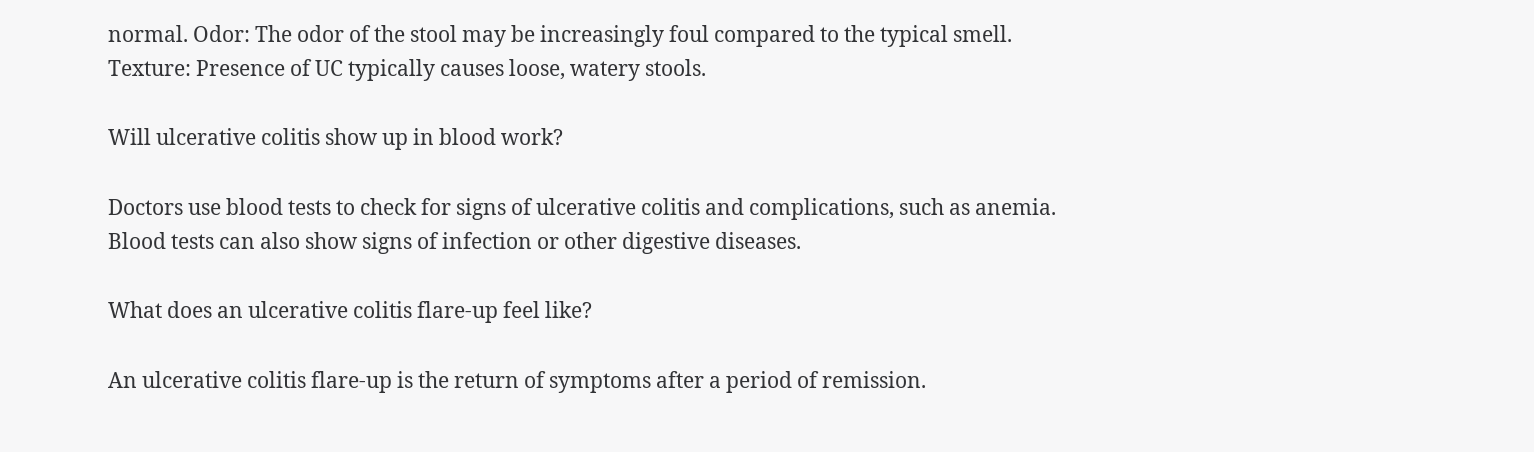normal. Odor: The odor of the stool may be increasingly foul compared to the typical smell. Texture: Presence of UC typically causes loose, watery stools.

Will ulcerative colitis show up in blood work?

Doctors use blood tests to check for signs of ulcerative colitis and complications, such as anemia. Blood tests can also show signs of infection or other digestive diseases.

What does an ulcerative colitis flare-up feel like?

An ulcerative colitis flare-up is the return of symptoms after a period of remission.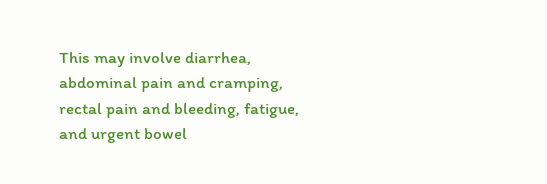This may involve diarrhea, abdominal pain and cramping, rectal pain and bleeding, fatigue, and urgent bowel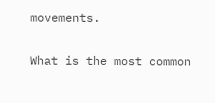movements.

What is the most common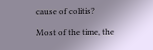cause of colitis?

Most of the time, the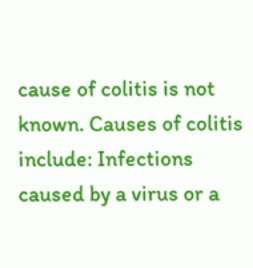cause of colitis is not known. Causes of colitis include: Infections caused by a virus or a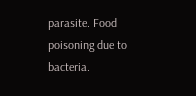parasite. Food poisoning due to bacteria.